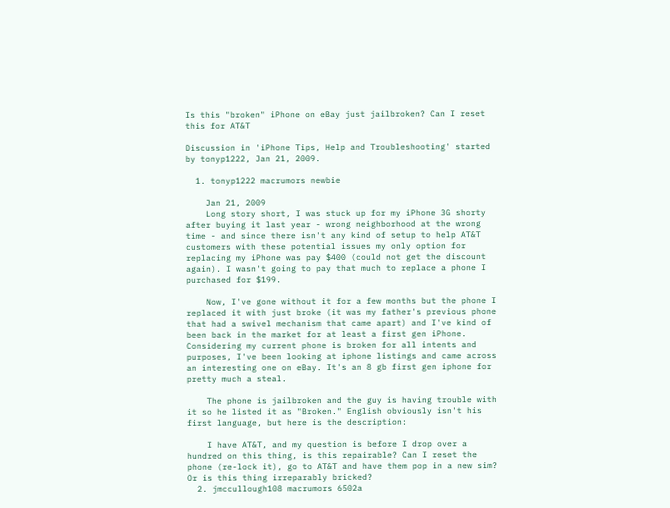Is this "broken" iPhone on eBay just jailbroken? Can I reset this for AT&T

Discussion in 'iPhone Tips, Help and Troubleshooting' started by tonyp1222, Jan 21, 2009.

  1. tonyp1222 macrumors newbie

    Jan 21, 2009
    Long story short, I was stuck up for my iPhone 3G shorty after buying it last year - wrong neighborhood at the wrong time - and since there isn't any kind of setup to help AT&T customers with these potential issues my only option for replacing my iPhone was pay $400 (could not get the discount again). I wasn't going to pay that much to replace a phone I purchased for $199.

    Now, I've gone without it for a few months but the phone I replaced it with just broke (it was my father's previous phone that had a swivel mechanism that came apart) and I've kind of been back in the market for at least a first gen iPhone. Considering my current phone is broken for all intents and purposes, I've been looking at iphone listings and came across an interesting one on eBay. It's an 8 gb first gen iphone for pretty much a steal.

    The phone is jailbroken and the guy is having trouble with it so he listed it as "Broken." English obviously isn't his first language, but here is the description:

    I have AT&T, and my question is before I drop over a hundred on this thing, is this repairable? Can I reset the phone (re-lock it), go to AT&T and have them pop in a new sim? Or is this thing irreparably bricked?
  2. jmccullough108 macrumors 6502a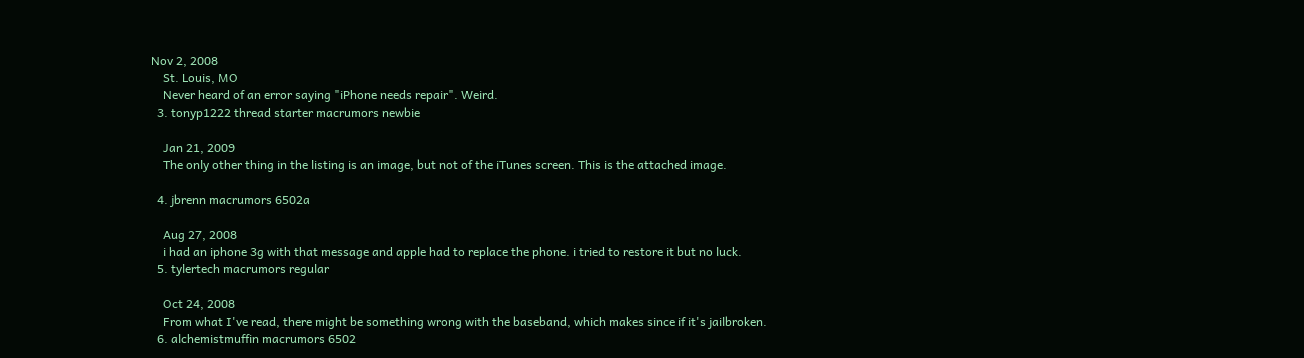Nov 2, 2008
    St. Louis, MO
    Never heard of an error saying "iPhone needs repair". Weird.
  3. tonyp1222 thread starter macrumors newbie

    Jan 21, 2009
    The only other thing in the listing is an image, but not of the iTunes screen. This is the attached image.

  4. jbrenn macrumors 6502a

    Aug 27, 2008
    i had an iphone 3g with that message and apple had to replace the phone. i tried to restore it but no luck.
  5. tylertech macrumors regular

    Oct 24, 2008
    From what I've read, there might be something wrong with the baseband, which makes since if it's jailbroken.
  6. alchemistmuffin macrumors 6502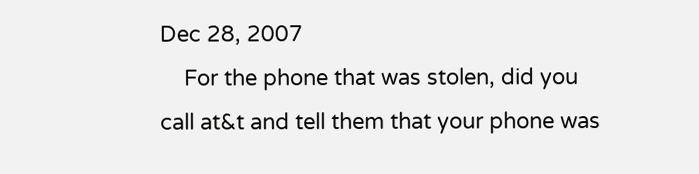Dec 28, 2007
    For the phone that was stolen, did you call at&t and tell them that your phone was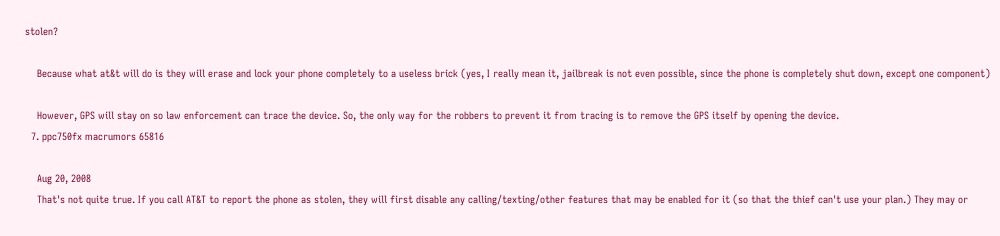stolen?

    Because what at&t will do is they will erase and lock your phone completely to a useless brick (yes, I really mean it, jailbreak is not even possible, since the phone is completely shut down, except one component)

    However, GPS will stay on so law enforcement can trace the device. So, the only way for the robbers to prevent it from tracing is to remove the GPS itself by opening the device.
  7. ppc750fx macrumors 65816

    Aug 20, 2008
    That's not quite true. If you call AT&T to report the phone as stolen, they will first disable any calling/texting/other features that may be enabled for it (so that the thief can't use your plan.) They may or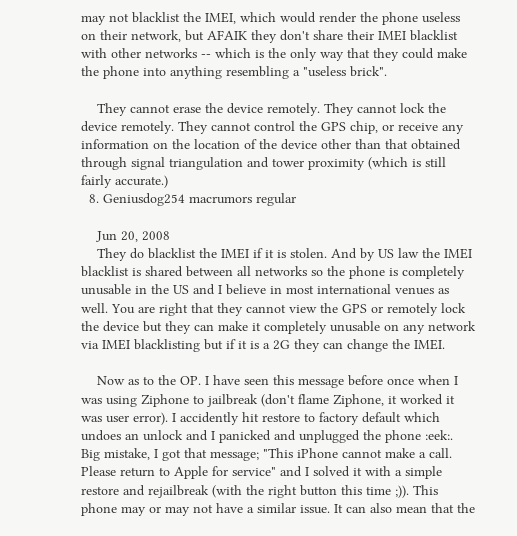may not blacklist the IMEI, which would render the phone useless on their network, but AFAIK they don't share their IMEI blacklist with other networks -- which is the only way that they could make the phone into anything resembling a "useless brick".

    They cannot erase the device remotely. They cannot lock the device remotely. They cannot control the GPS chip, or receive any information on the location of the device other than that obtained through signal triangulation and tower proximity (which is still fairly accurate.)
  8. Geniusdog254 macrumors regular

    Jun 20, 2008
    They do blacklist the IMEI if it is stolen. And by US law the IMEI blacklist is shared between all networks so the phone is completely unusable in the US and I believe in most international venues as well. You are right that they cannot view the GPS or remotely lock the device but they can make it completely unusable on any network via IMEI blacklisting but if it is a 2G they can change the IMEI.

    Now as to the OP. I have seen this message before once when I was using Ziphone to jailbreak (don't flame Ziphone, it worked it was user error). I accidently hit restore to factory default which undoes an unlock and I panicked and unplugged the phone :eek:. Big mistake, I got that message; "This iPhone cannot make a call. Please return to Apple for service" and I solved it with a simple restore and rejailbreak (with the right button this time ;)). This phone may or may not have a similar issue. It can also mean that the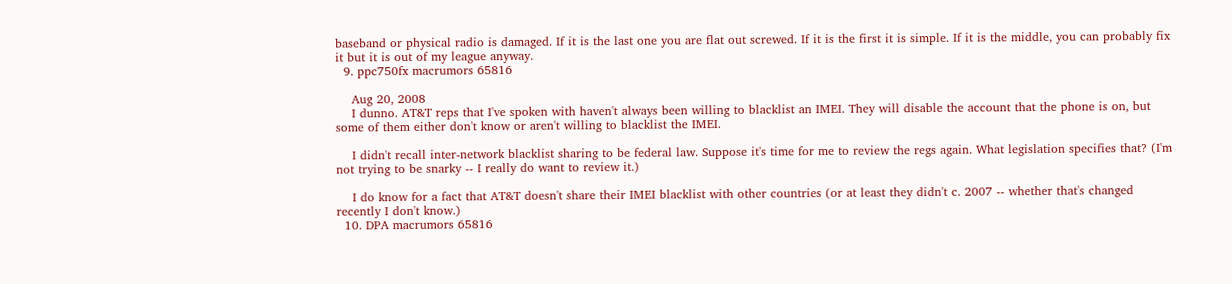baseband or physical radio is damaged. If it is the last one you are flat out screwed. If it is the first it is simple. If it is the middle, you can probably fix it but it is out of my league anyway.
  9. ppc750fx macrumors 65816

    Aug 20, 2008
    I dunno. AT&T reps that I've spoken with haven't always been willing to blacklist an IMEI. They will disable the account that the phone is on, but some of them either don't know or aren't willing to blacklist the IMEI.

    I didn't recall inter-network blacklist sharing to be federal law. Suppose it's time for me to review the regs again. What legislation specifies that? (I'm not trying to be snarky -- I really do want to review it.)

    I do know for a fact that AT&T doesn't share their IMEI blacklist with other countries (or at least they didn't c. 2007 -- whether that's changed recently I don't know.)
  10. DPA macrumors 65816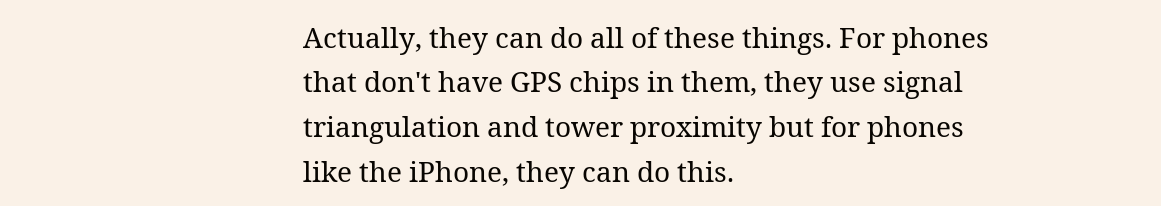Actually, they can do all of these things. For phones that don't have GPS chips in them, they use signal triangulation and tower proximity but for phones like the iPhone, they can do this.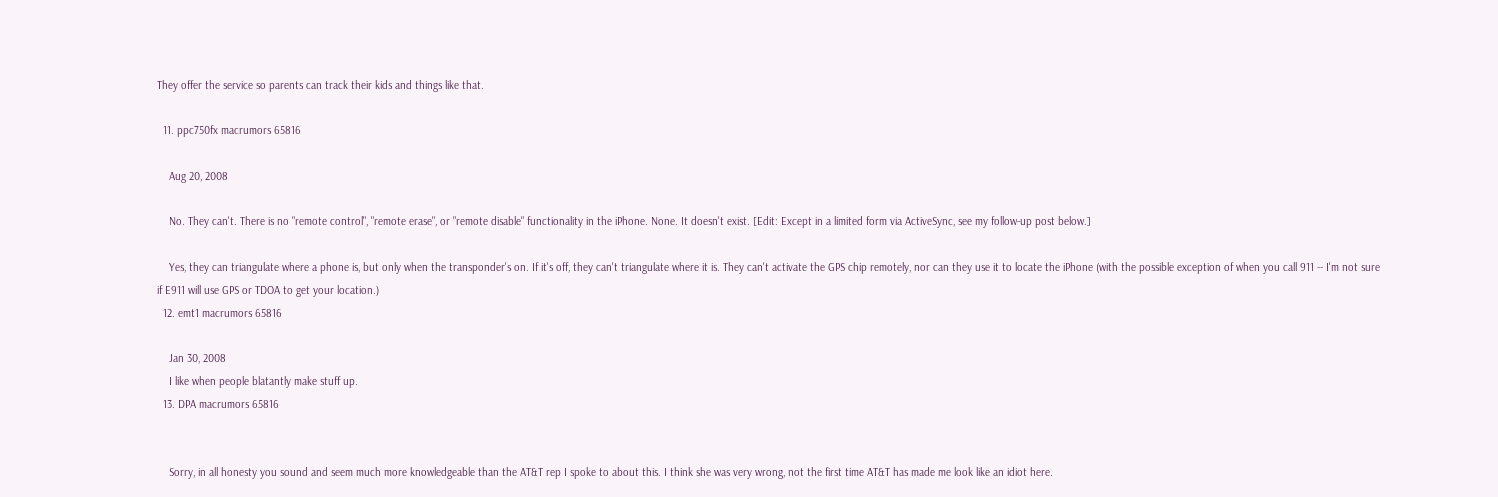They offer the service so parents can track their kids and things like that.

  11. ppc750fx macrumors 65816

    Aug 20, 2008

    No. They can't. There is no "remote control", "remote erase", or "remote disable" functionality in the iPhone. None. It doesn't exist. [Edit: Except in a limited form via ActiveSync, see my follow-up post below.]

    Yes, they can triangulate where a phone is, but only when the transponder's on. If it's off, they can't triangulate where it is. They can't activate the GPS chip remotely, nor can they use it to locate the iPhone (with the possible exception of when you call 911 -- I'm not sure if E911 will use GPS or TDOA to get your location.)
  12. emt1 macrumors 65816

    Jan 30, 2008
    I like when people blatantly make stuff up.
  13. DPA macrumors 65816


    Sorry, in all honesty you sound and seem much more knowledgeable than the AT&T rep I spoke to about this. I think she was very wrong, not the first time AT&T has made me look like an idiot here.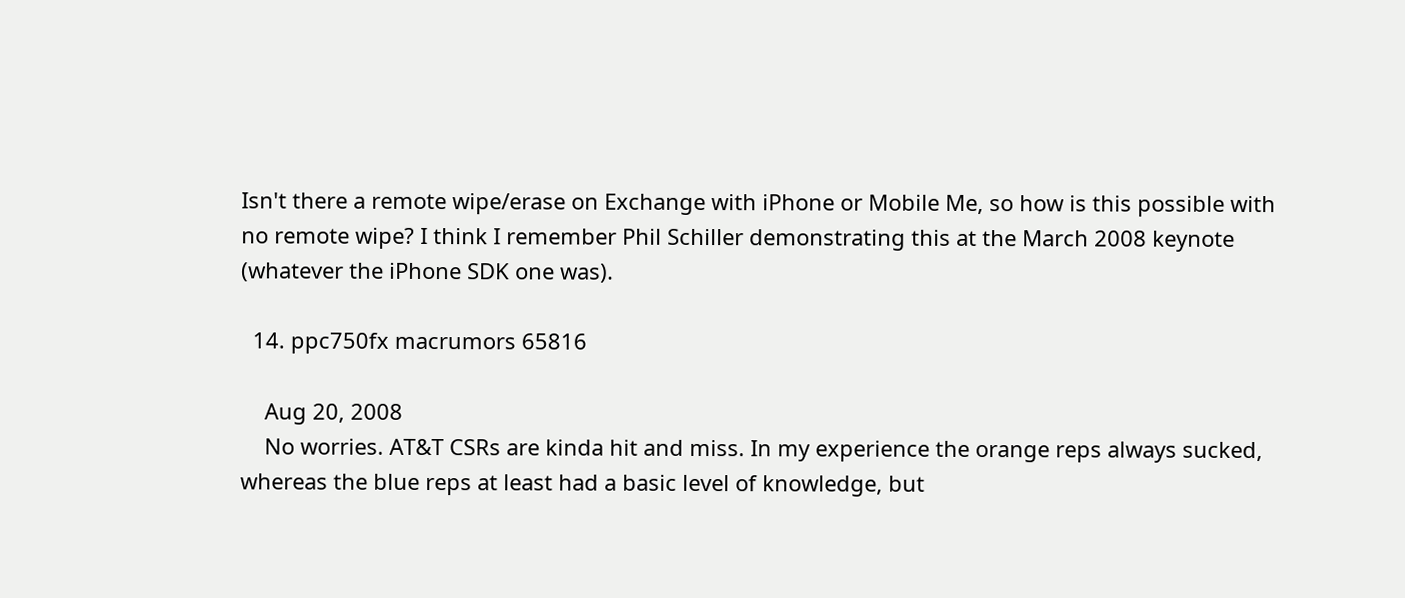Isn't there a remote wipe/erase on Exchange with iPhone or Mobile Me, so how is this possible with no remote wipe? I think I remember Phil Schiller demonstrating this at the March 2008 keynote (whatever the iPhone SDK one was).

  14. ppc750fx macrumors 65816

    Aug 20, 2008
    No worries. AT&T CSRs are kinda hit and miss. In my experience the orange reps always sucked, whereas the blue reps at least had a basic level of knowledge, but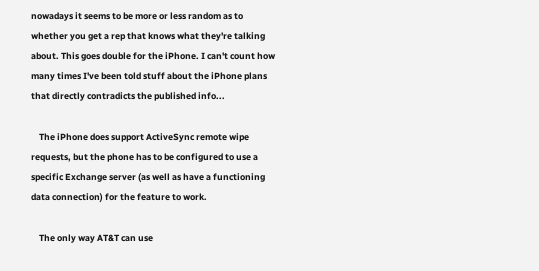nowadays it seems to be more or less random as to whether you get a rep that knows what they're talking about. This goes double for the iPhone. I can't count how many times I've been told stuff about the iPhone plans that directly contradicts the published info...

    The iPhone does support ActiveSync remote wipe requests, but the phone has to be configured to use a specific Exchange server (as well as have a functioning data connection) for the feature to work.

    The only way AT&T can use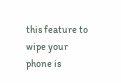this feature to wipe your phone is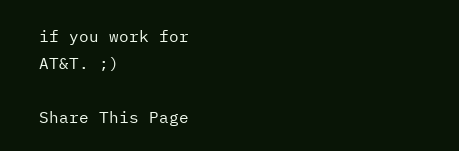if you work for AT&T. ;)

Share This Page